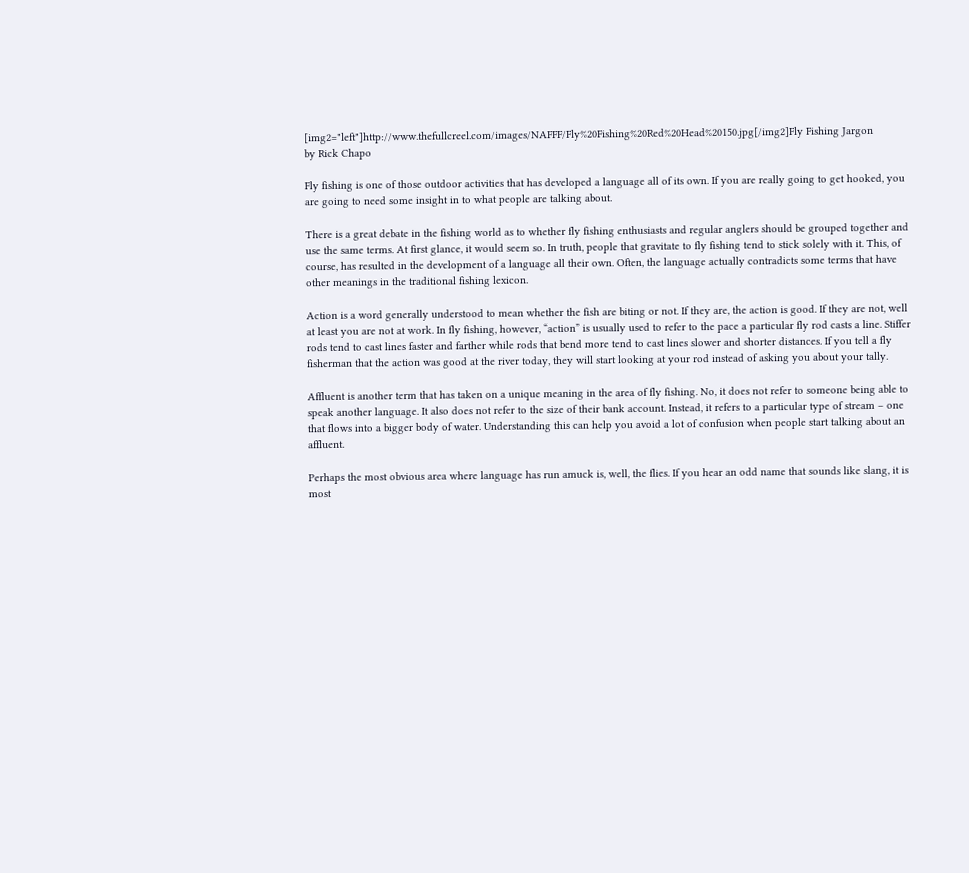[img2="left"]http://www.thefullcreel.com/images/NAFFF/Fly%20Fishing%20Red%20Head%20150.jpg[/img2]Fly Fishing Jargon
by Rick Chapo

Fly fishing is one of those outdoor activities that has developed a language all of its own. If you are really going to get hooked, you are going to need some insight in to what people are talking about.

There is a great debate in the fishing world as to whether fly fishing enthusiasts and regular anglers should be grouped together and use the same terms. At first glance, it would seem so. In truth, people that gravitate to fly fishing tend to stick solely with it. This, of course, has resulted in the development of a language all their own. Often, the language actually contradicts some terms that have other meanings in the traditional fishing lexicon.

Action is a word generally understood to mean whether the fish are biting or not. If they are, the action is good. If they are not, well at least you are not at work. In fly fishing, however, “action” is usually used to refer to the pace a particular fly rod casts a line. Stiffer rods tend to cast lines faster and farther while rods that bend more tend to cast lines slower and shorter distances. If you tell a fly fisherman that the action was good at the river today, they will start looking at your rod instead of asking you about your tally.

Affluent is another term that has taken on a unique meaning in the area of fly fishing. No, it does not refer to someone being able to speak another language. It also does not refer to the size of their bank account. Instead, it refers to a particular type of stream – one that flows into a bigger body of water. Understanding this can help you avoid a lot of confusion when people start talking about an affluent.

Perhaps the most obvious area where language has run amuck is, well, the flies. If you hear an odd name that sounds like slang, it is most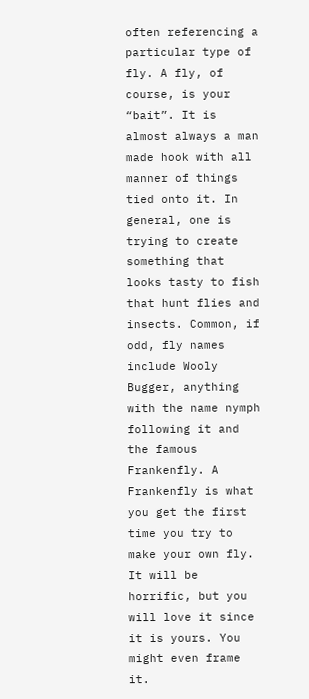often referencing a particular type of fly. A fly, of course, is your “bait”. It is almost always a man made hook with all manner of things tied onto it. In general, one is trying to create something that looks tasty to fish that hunt flies and insects. Common, if odd, fly names include Wooly Bugger, anything with the name nymph following it and the famous Frankenfly. A Frankenfly is what you get the first time you try to make your own fly. It will be horrific, but you will love it since it is yours. You might even frame it.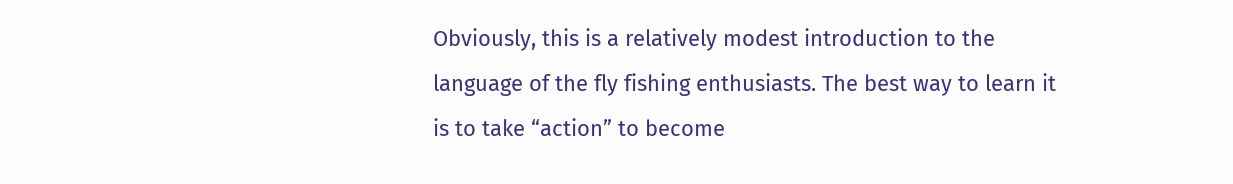Obviously, this is a relatively modest introduction to the language of the fly fishing enthusiasts. The best way to learn it is to take “action” to become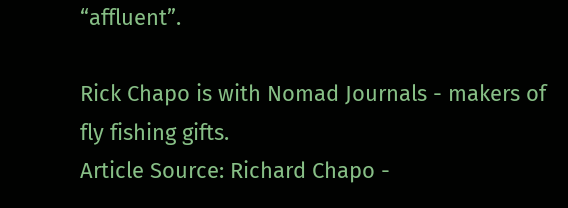“affluent”.

Rick Chapo is with Nomad Journals - makers of fly fishing gifts.
Article Source: Richard Chapo -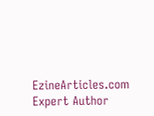EzineArticles.com Expert Author